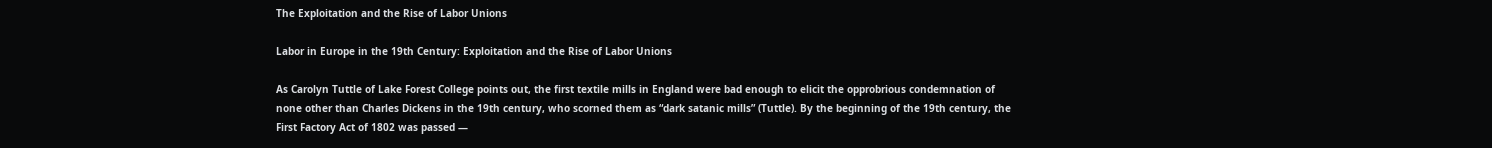The Exploitation and the Rise of Labor Unions

Labor in Europe in the 19th Century: Exploitation and the Rise of Labor Unions

As Carolyn Tuttle of Lake Forest College points out, the first textile mills in England were bad enough to elicit the opprobrious condemnation of none other than Charles Dickens in the 19th century, who scorned them as “dark satanic mills” (Tuttle). By the beginning of the 19th century, the First Factory Act of 1802 was passed —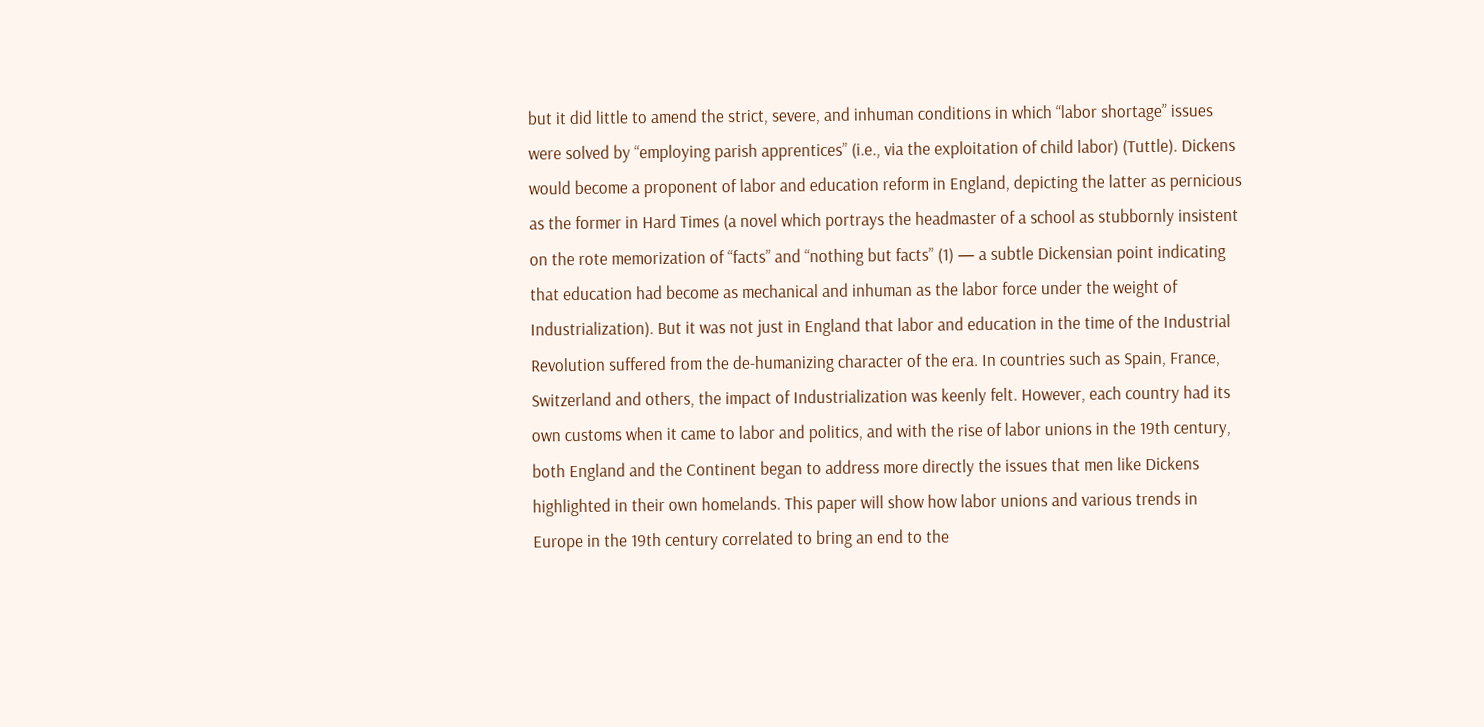but it did little to amend the strict, severe, and inhuman conditions in which “labor shortage” issues were solved by “employing parish apprentices” (i.e., via the exploitation of child labor) (Tuttle). Dickens would become a proponent of labor and education reform in England, depicting the latter as pernicious as the former in Hard Times (a novel which portrays the headmaster of a school as stubbornly insistent on the rote memorization of “facts” and “nothing but facts” (1) — a subtle Dickensian point indicating that education had become as mechanical and inhuman as the labor force under the weight of Industrialization). But it was not just in England that labor and education in the time of the Industrial Revolution suffered from the de-humanizing character of the era. In countries such as Spain, France, Switzerland and others, the impact of Industrialization was keenly felt. However, each country had its own customs when it came to labor and politics, and with the rise of labor unions in the 19th century, both England and the Continent began to address more directly the issues that men like Dickens highlighted in their own homelands. This paper will show how labor unions and various trends in Europe in the 19th century correlated to bring an end to the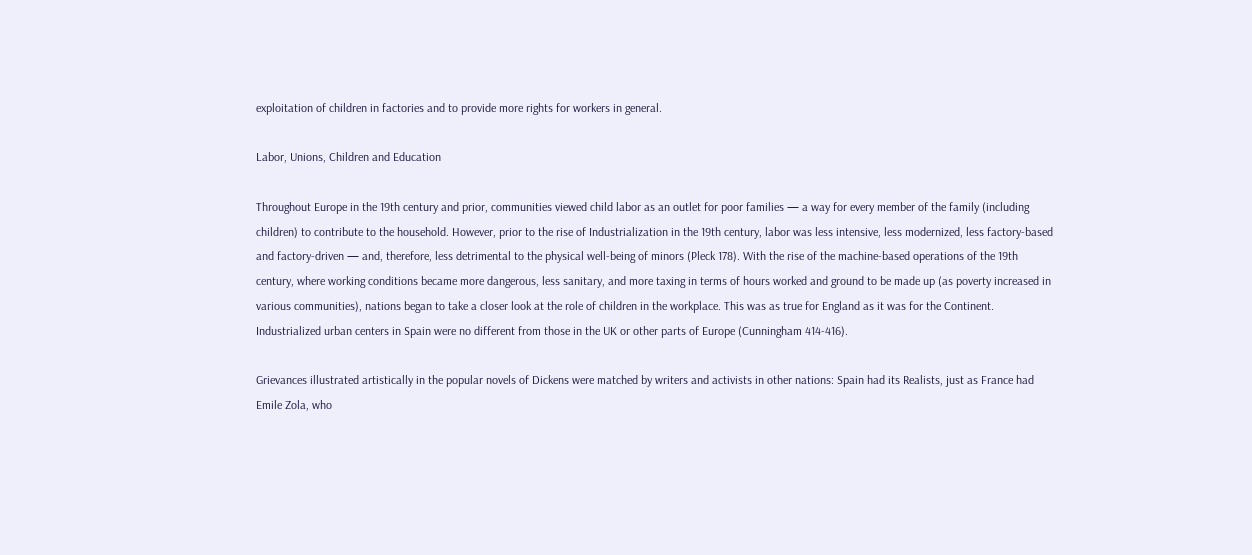exploitation of children in factories and to provide more rights for workers in general.

Labor, Unions, Children and Education

Throughout Europe in the 19th century and prior, communities viewed child labor as an outlet for poor families — a way for every member of the family (including children) to contribute to the household. However, prior to the rise of Industrialization in the 19th century, labor was less intensive, less modernized, less factory-based and factory-driven — and, therefore, less detrimental to the physical well-being of minors (Pleck 178). With the rise of the machine-based operations of the 19th century, where working conditions became more dangerous, less sanitary, and more taxing in terms of hours worked and ground to be made up (as poverty increased in various communities), nations began to take a closer look at the role of children in the workplace. This was as true for England as it was for the Continent. Industrialized urban centers in Spain were no different from those in the UK or other parts of Europe (Cunningham 414-416).

Grievances illustrated artistically in the popular novels of Dickens were matched by writers and activists in other nations: Spain had its Realists, just as France had Emile Zola, who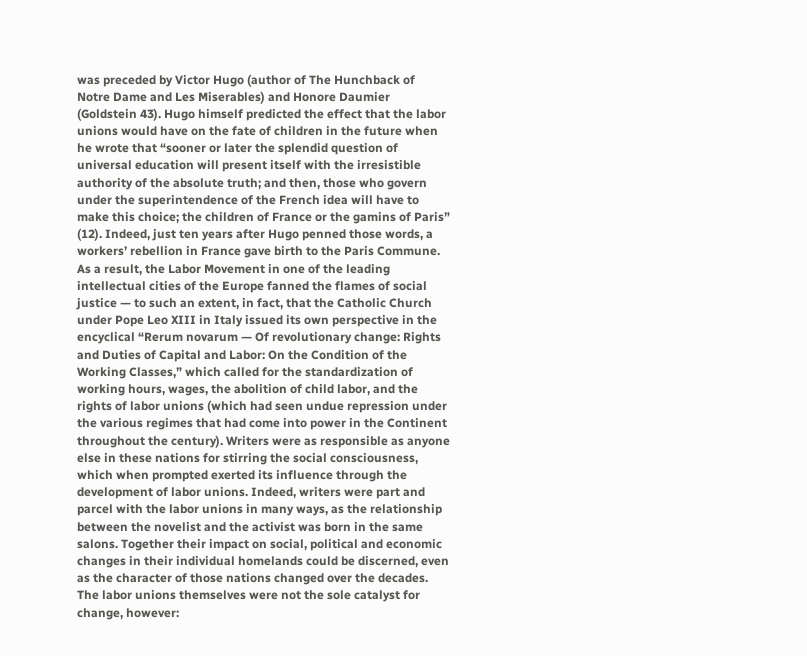was preceded by Victor Hugo (author of The Hunchback of Notre Dame and Les Miserables) and Honore Daumier (Goldstein 43). Hugo himself predicted the effect that the labor unions would have on the fate of children in the future when he wrote that “sooner or later the splendid question of universal education will present itself with the irresistible authority of the absolute truth; and then, those who govern under the superintendence of the French idea will have to make this choice; the children of France or the gamins of Paris” (12). Indeed, just ten years after Hugo penned those words, a workers’ rebellion in France gave birth to the Paris Commune. As a result, the Labor Movement in one of the leading intellectual cities of the Europe fanned the flames of social justice — to such an extent, in fact, that the Catholic Church under Pope Leo XIII in Italy issued its own perspective in the encyclical “Rerum novarum — Of revolutionary change: Rights and Duties of Capital and Labor: On the Condition of the Working Classes,” which called for the standardization of working hours, wages, the abolition of child labor, and the rights of labor unions (which had seen undue repression under the various regimes that had come into power in the Continent throughout the century). Writers were as responsible as anyone else in these nations for stirring the social consciousness, which when prompted exerted its influence through the development of labor unions. Indeed, writers were part and parcel with the labor unions in many ways, as the relationship between the novelist and the activist was born in the same salons. Together their impact on social, political and economic changes in their individual homelands could be discerned, even as the character of those nations changed over the decades. The labor unions themselves were not the sole catalyst for change, however: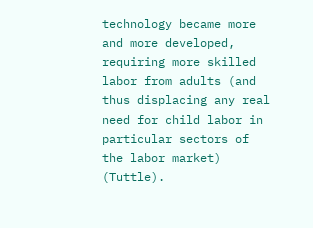technology became more and more developed, requiring more skilled labor from adults (and thus displacing any real need for child labor in particular sectors of the labor market) (Tuttle).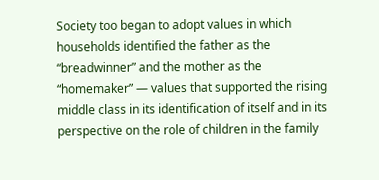Society too began to adopt values in which households identified the father as the “breadwinner” and the mother as the “homemaker” — values that supported the rising middle class in its identification of itself and in its perspective on the role of children in the family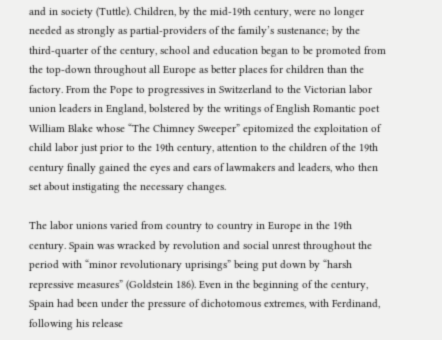and in society (Tuttle). Children, by the mid-19th century, were no longer needed as strongly as partial-providers of the family’s sustenance; by the third-quarter of the century, school and education began to be promoted from the top-down throughout all Europe as better places for children than the factory. From the Pope to progressives in Switzerland to the Victorian labor union leaders in England, bolstered by the writings of English Romantic poet William Blake whose “The Chimney Sweeper” epitomized the exploitation of child labor just prior to the 19th century, attention to the children of the 19th century finally gained the eyes and ears of lawmakers and leaders, who then set about instigating the necessary changes.

The labor unions varied from country to country in Europe in the 19th century. Spain was wracked by revolution and social unrest throughout the period with “minor revolutionary uprisings” being put down by “harsh repressive measures” (Goldstein 186). Even in the beginning of the century, Spain had been under the pressure of dichotomous extremes, with Ferdinand, following his release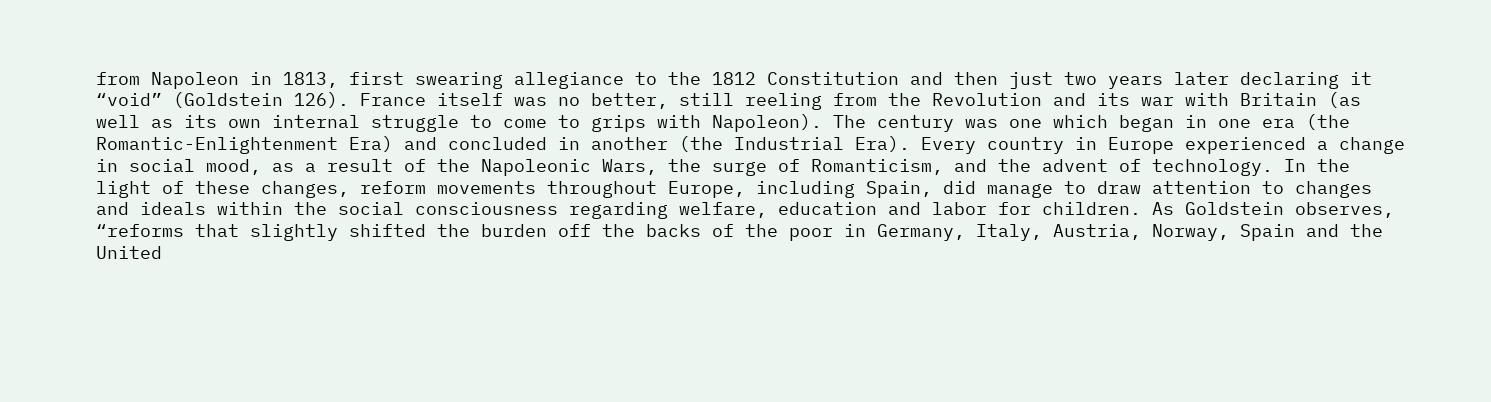from Napoleon in 1813, first swearing allegiance to the 1812 Constitution and then just two years later declaring it “void” (Goldstein 126). France itself was no better, still reeling from the Revolution and its war with Britain (as well as its own internal struggle to come to grips with Napoleon). The century was one which began in one era (the Romantic-Enlightenment Era) and concluded in another (the Industrial Era). Every country in Europe experienced a change in social mood, as a result of the Napoleonic Wars, the surge of Romanticism, and the advent of technology. In the light of these changes, reform movements throughout Europe, including Spain, did manage to draw attention to changes and ideals within the social consciousness regarding welfare, education and labor for children. As Goldstein observes, “reforms that slightly shifted the burden off the backs of the poor in Germany, Italy, Austria, Norway, Spain and the United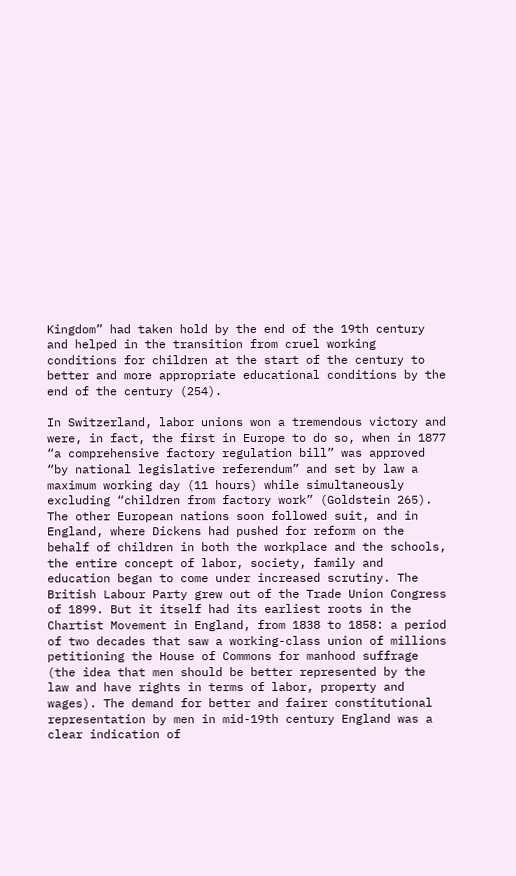Kingdom” had taken hold by the end of the 19th century and helped in the transition from cruel working conditions for children at the start of the century to better and more appropriate educational conditions by the end of the century (254).

In Switzerland, labor unions won a tremendous victory and were, in fact, the first in Europe to do so, when in 1877 “a comprehensive factory regulation bill” was approved “by national legislative referendum” and set by law a maximum working day (11 hours) while simultaneously excluding “children from factory work” (Goldstein 265). The other European nations soon followed suit, and in England, where Dickens had pushed for reform on the behalf of children in both the workplace and the schools, the entire concept of labor, society, family and education began to come under increased scrutiny. The British Labour Party grew out of the Trade Union Congress of 1899. But it itself had its earliest roots in the Chartist Movement in England, from 1838 to 1858: a period of two decades that saw a working-class union of millions petitioning the House of Commons for manhood suffrage (the idea that men should be better represented by the law and have rights in terms of labor, property and wages). The demand for better and fairer constitutional representation by men in mid-19th century England was a clear indication of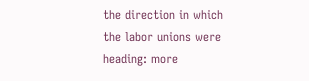the direction in which the labor unions were heading: more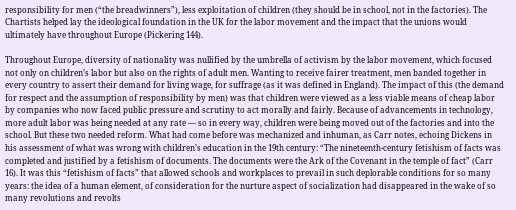responsibility for men (“the breadwinners”), less exploitation of children (they should be in school, not in the factories). The Chartists helped lay the ideological foundation in the UK for the labor movement and the impact that the unions would ultimately have throughout Europe (Pickering 144).

Throughout Europe, diversity of nationality was nullified by the umbrella of activism by the labor movement, which focused not only on children’s labor but also on the rights of adult men. Wanting to receive fairer treatment, men banded together in every country to assert their demand for living wage, for suffrage (as it was defined in England). The impact of this (the demand for respect and the assumption of responsibility by men) was that children were viewed as a less viable means of cheap labor by companies who now faced public pressure and scrutiny to act morally and fairly. Because of advancements in technology, more adult labor was being needed at any rate — so in every way, children were being moved out of the factories and into the school. But these two needed reform. What had come before was mechanized and inhuman, as Carr notes, echoing Dickens in his assessment of what was wrong with children’s education in the 19th century: “The nineteenth-century fetishism of facts was completed and justified by a fetishism of documents. The documents were the Ark of the Covenant in the temple of fact” (Carr 16). It was this “fetishism of facts” that allowed schools and workplaces to prevail in such deplorable conditions for so many years: the idea of a human element, of consideration for the nurture aspect of socialization had disappeared in the wake of so many revolutions and revolts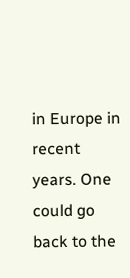in Europe in recent years. One could go back to the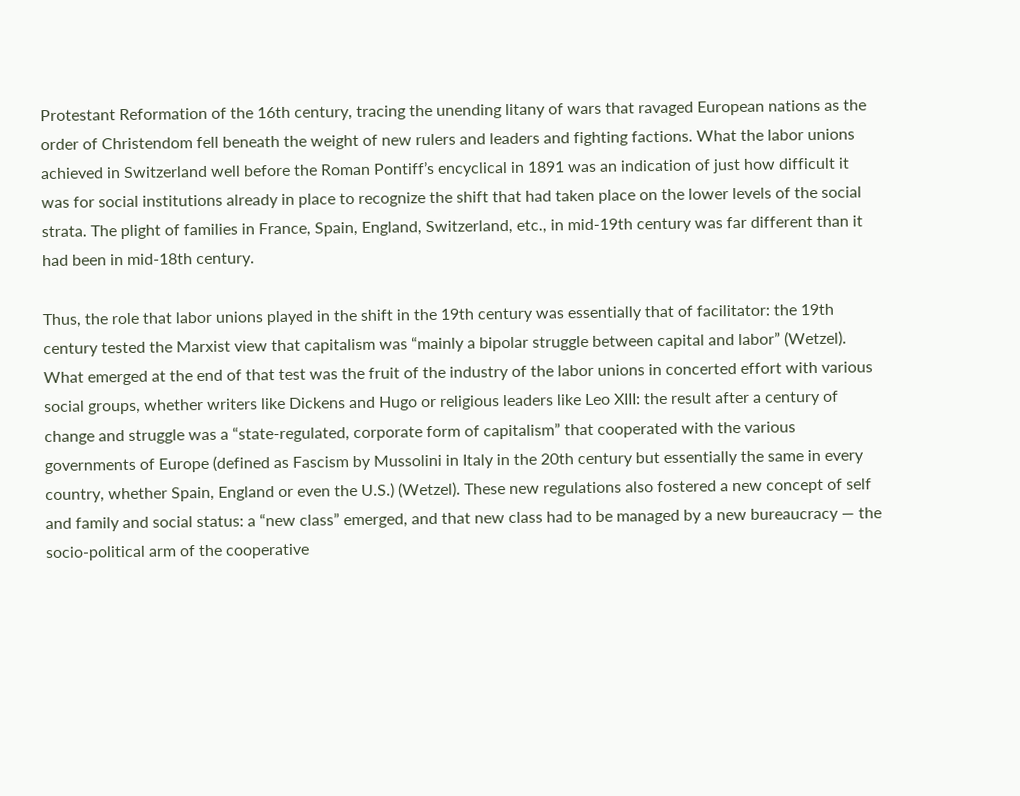Protestant Reformation of the 16th century, tracing the unending litany of wars that ravaged European nations as the order of Christendom fell beneath the weight of new rulers and leaders and fighting factions. What the labor unions achieved in Switzerland well before the Roman Pontiff’s encyclical in 1891 was an indication of just how difficult it was for social institutions already in place to recognize the shift that had taken place on the lower levels of the social strata. The plight of families in France, Spain, England, Switzerland, etc., in mid-19th century was far different than it had been in mid-18th century.

Thus, the role that labor unions played in the shift in the 19th century was essentially that of facilitator: the 19th century tested the Marxist view that capitalism was “mainly a bipolar struggle between capital and labor” (Wetzel). What emerged at the end of that test was the fruit of the industry of the labor unions in concerted effort with various social groups, whether writers like Dickens and Hugo or religious leaders like Leo XIII: the result after a century of change and struggle was a “state-regulated, corporate form of capitalism” that cooperated with the various governments of Europe (defined as Fascism by Mussolini in Italy in the 20th century but essentially the same in every country, whether Spain, England or even the U.S.) (Wetzel). These new regulations also fostered a new concept of self and family and social status: a “new class” emerged, and that new class had to be managed by a new bureaucracy — the socio-political arm of the cooperative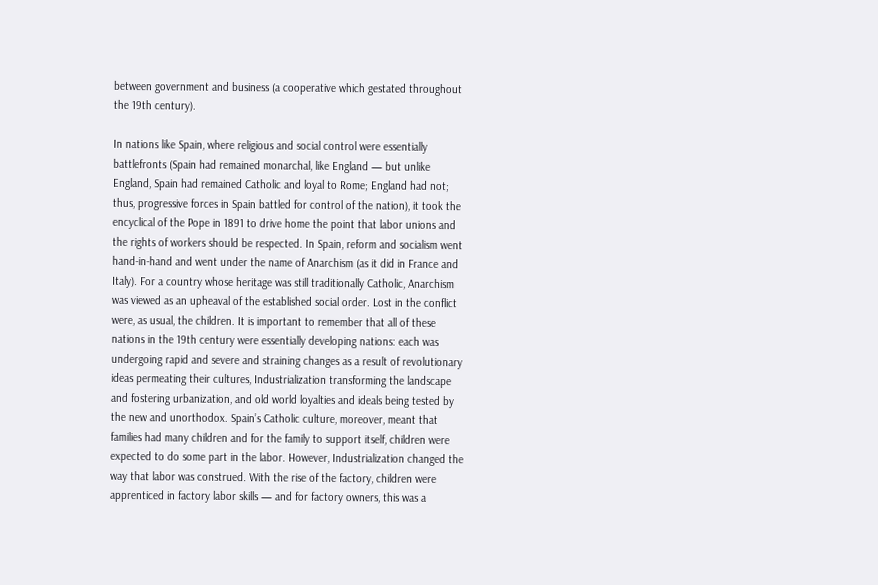between government and business (a cooperative which gestated throughout the 19th century).

In nations like Spain, where religious and social control were essentially battlefronts (Spain had remained monarchal, like England — but unlike England, Spain had remained Catholic and loyal to Rome; England had not; thus, progressive forces in Spain battled for control of the nation), it took the encyclical of the Pope in 1891 to drive home the point that labor unions and the rights of workers should be respected. In Spain, reform and socialism went hand-in-hand and went under the name of Anarchism (as it did in France and Italy). For a country whose heritage was still traditionally Catholic, Anarchism was viewed as an upheaval of the established social order. Lost in the conflict were, as usual, the children. It is important to remember that all of these nations in the 19th century were essentially developing nations: each was undergoing rapid and severe and straining changes as a result of revolutionary ideas permeating their cultures, Industrialization transforming the landscape and fostering urbanization, and old world loyalties and ideals being tested by the new and unorthodox. Spain’s Catholic culture, moreover, meant that families had many children and for the family to support itself, children were expected to do some part in the labor. However, Industrialization changed the way that labor was construed. With the rise of the factory, children were apprenticed in factory labor skills — and for factory owners, this was a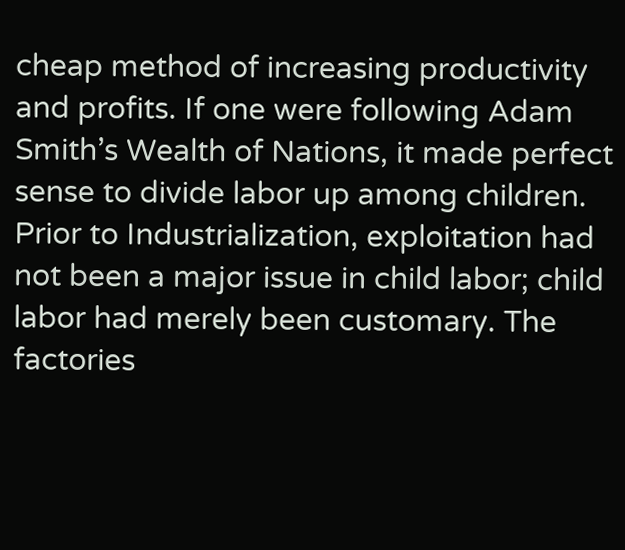cheap method of increasing productivity and profits. If one were following Adam Smith’s Wealth of Nations, it made perfect sense to divide labor up among children. Prior to Industrialization, exploitation had not been a major issue in child labor; child labor had merely been customary. The factories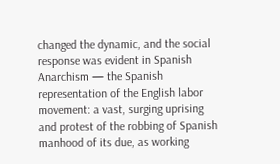changed the dynamic, and the social response was evident in Spanish Anarchism — the Spanish representation of the English labor movement: a vast, surging uprising and protest of the robbing of Spanish manhood of its due, as working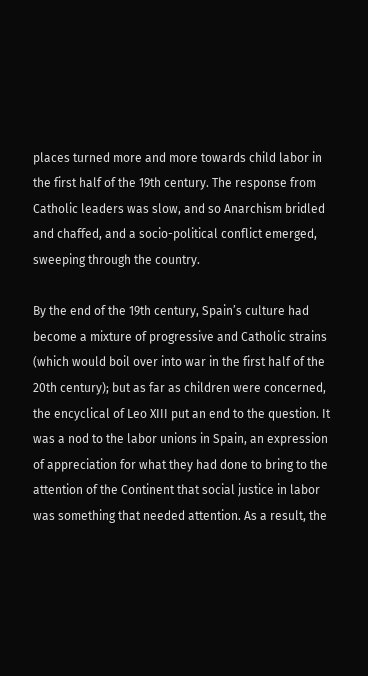places turned more and more towards child labor in the first half of the 19th century. The response from Catholic leaders was slow, and so Anarchism bridled and chaffed, and a socio-political conflict emerged, sweeping through the country.

By the end of the 19th century, Spain’s culture had become a mixture of progressive and Catholic strains (which would boil over into war in the first half of the 20th century); but as far as children were concerned, the encyclical of Leo XIII put an end to the question. It was a nod to the labor unions in Spain, an expression of appreciation for what they had done to bring to the attention of the Continent that social justice in labor was something that needed attention. As a result, the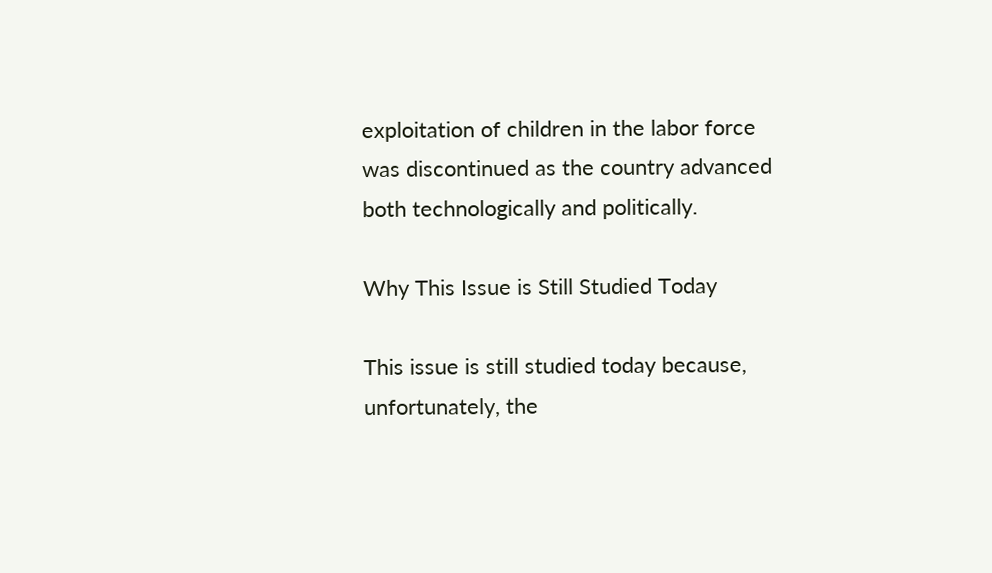exploitation of children in the labor force was discontinued as the country advanced both technologically and politically.

Why This Issue is Still Studied Today

This issue is still studied today because, unfortunately, the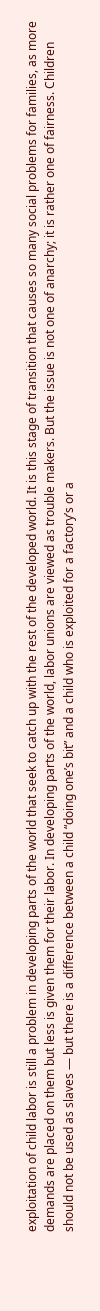exploitation of child labor is still a problem in developing parts of the world that seek to catch up with the rest of the developed world. It is this stage of transition that causes so many social problems for families, as more demands are placed on them but less is given them for their labor. In developing parts of the world, labor unions are viewed as trouble makers. But the issue is not one of anarchy; it is rather one of fairness. Children should not be used as slaves — but there is a difference between a child “doing one’s bit” and a child who is exploited for a factory’s or a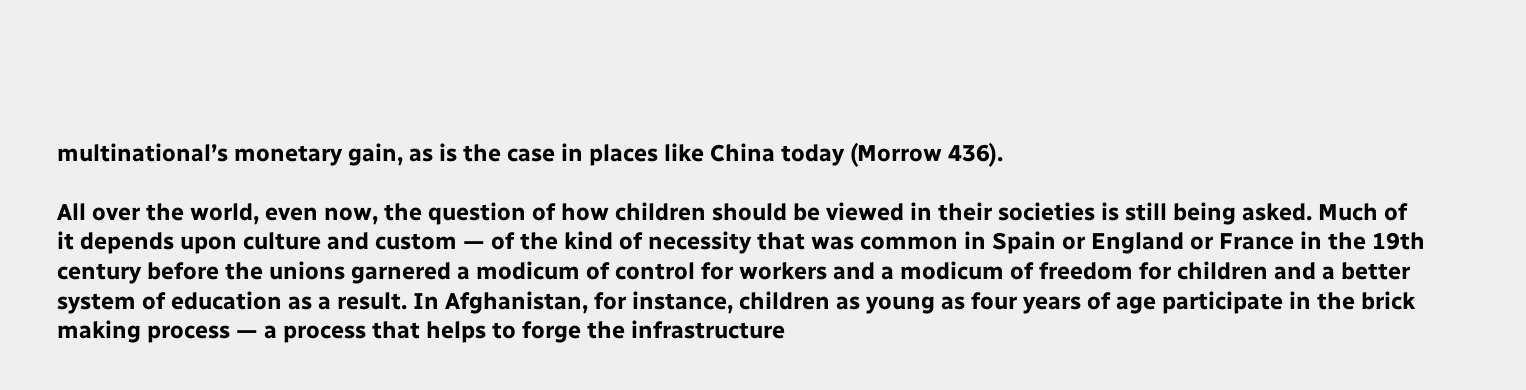multinational’s monetary gain, as is the case in places like China today (Morrow 436).

All over the world, even now, the question of how children should be viewed in their societies is still being asked. Much of it depends upon culture and custom — of the kind of necessity that was common in Spain or England or France in the 19th century before the unions garnered a modicum of control for workers and a modicum of freedom for children and a better system of education as a result. In Afghanistan, for instance, children as young as four years of age participate in the brick making process — a process that helps to forge the infrastructure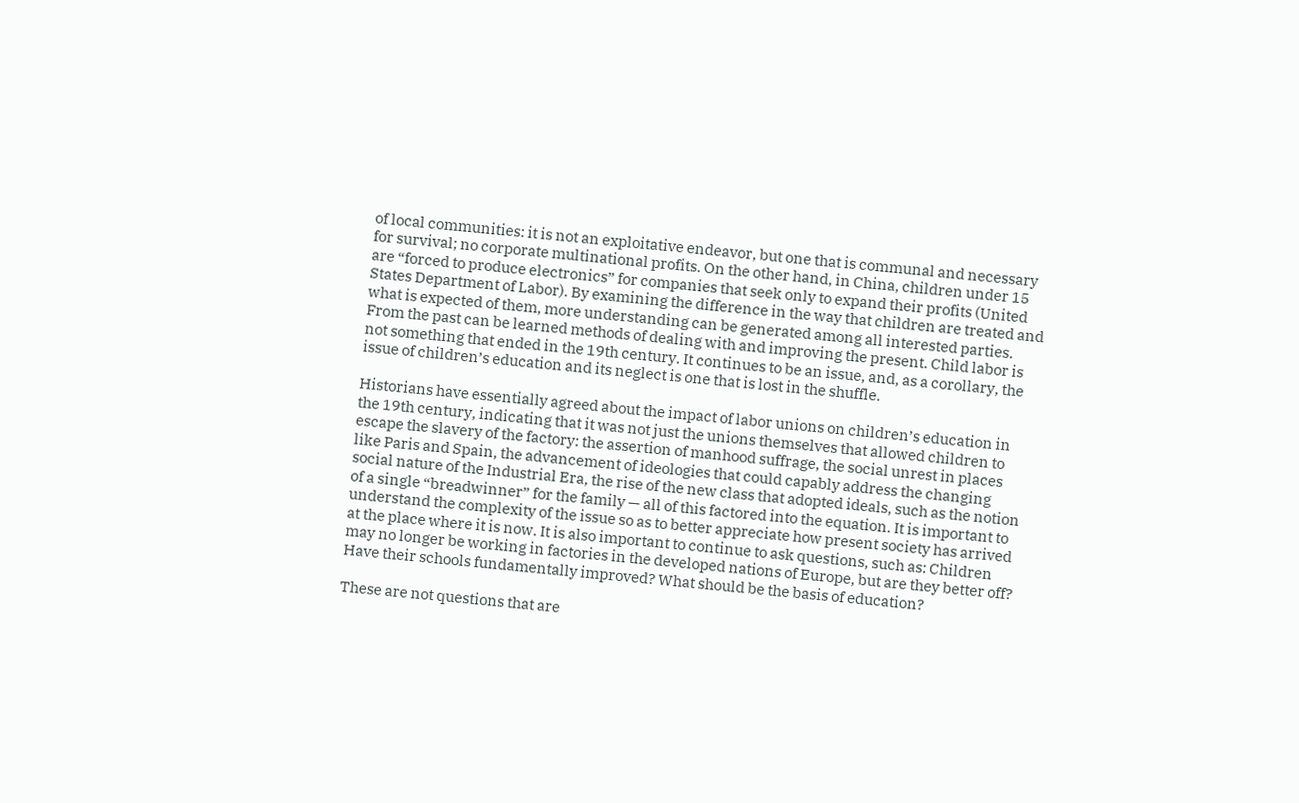of local communities: it is not an exploitative endeavor, but one that is communal and necessary for survival; no corporate multinational profits. On the other hand, in China, children under 15 are “forced to produce electronics” for companies that seek only to expand their profits (United States Department of Labor). By examining the difference in the way that children are treated and what is expected of them, more understanding can be generated among all interested parties. From the past can be learned methods of dealing with and improving the present. Child labor is not something that ended in the 19th century. It continues to be an issue, and, as a corollary, the issue of children’s education and its neglect is one that is lost in the shuffle.

Historians have essentially agreed about the impact of labor unions on children’s education in the 19th century, indicating that it was not just the unions themselves that allowed children to escape the slavery of the factory: the assertion of manhood suffrage, the social unrest in places like Paris and Spain, the advancement of ideologies that could capably address the changing social nature of the Industrial Era, the rise of the new class that adopted ideals, such as the notion of a single “breadwinner” for the family — all of this factored into the equation. It is important to understand the complexity of the issue so as to better appreciate how present society has arrived at the place where it is now. It is also important to continue to ask questions, such as: Children may no longer be working in factories in the developed nations of Europe, but are they better off? Have their schools fundamentally improved? What should be the basis of education?

These are not questions that are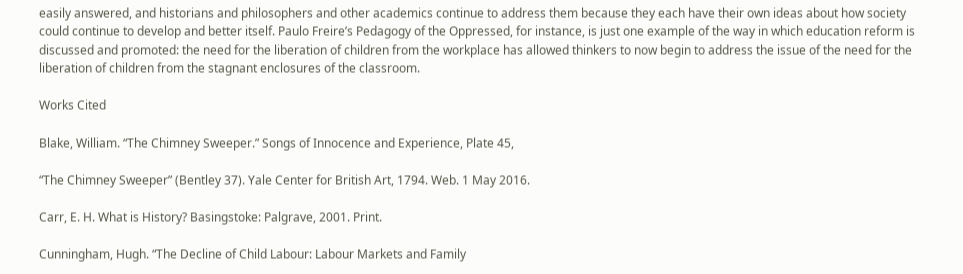easily answered, and historians and philosophers and other academics continue to address them because they each have their own ideas about how society could continue to develop and better itself. Paulo Freire’s Pedagogy of the Oppressed, for instance, is just one example of the way in which education reform is discussed and promoted: the need for the liberation of children from the workplace has allowed thinkers to now begin to address the issue of the need for the liberation of children from the stagnant enclosures of the classroom.

Works Cited

Blake, William. “The Chimney Sweeper.” Songs of Innocence and Experience, Plate 45,

“The Chimney Sweeper” (Bentley 37). Yale Center for British Art, 1794. Web. 1 May 2016.

Carr, E. H. What is History? Basingstoke: Palgrave, 2001. Print.

Cunningham, Hugh. “The Decline of Child Labour: Labour Markets and Family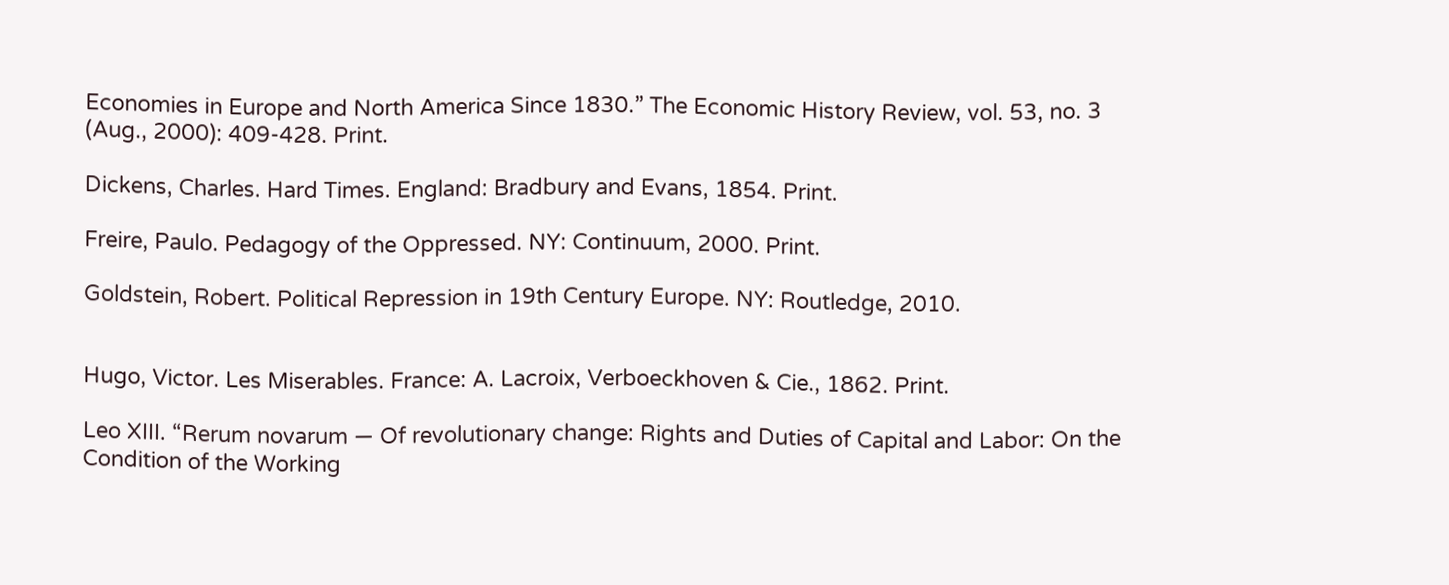Economies in Europe and North America Since 1830.” The Economic History Review, vol. 53, no. 3 (Aug., 2000): 409-428. Print.

Dickens, Charles. Hard Times. England: Bradbury and Evans, 1854. Print.

Freire, Paulo. Pedagogy of the Oppressed. NY: Continuum, 2000. Print.

Goldstein, Robert. Political Repression in 19th Century Europe. NY: Routledge, 2010.


Hugo, Victor. Les Miserables. France: A. Lacroix, Verboeckhoven & Cie., 1862. Print.

Leo XIII. “Rerum novarum — Of revolutionary change: Rights and Duties of Capital and Labor: On the Condition of the Working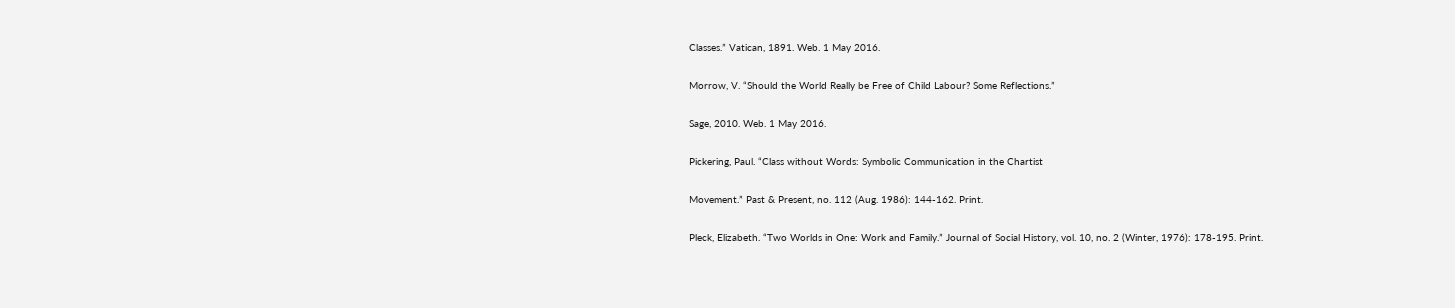Classes.” Vatican, 1891. Web. 1 May 2016.

Morrow, V. “Should the World Really be Free of Child Labour? Some Reflections.”

Sage, 2010. Web. 1 May 2016.

Pickering, Paul. “Class without Words: Symbolic Communication in the Chartist

Movement.” Past & Present, no. 112 (Aug. 1986): 144-162. Print.

Pleck, Elizabeth. “Two Worlds in One: Work and Family.” Journal of Social History, vol. 10, no. 2 (Winter, 1976): 178-195. Print.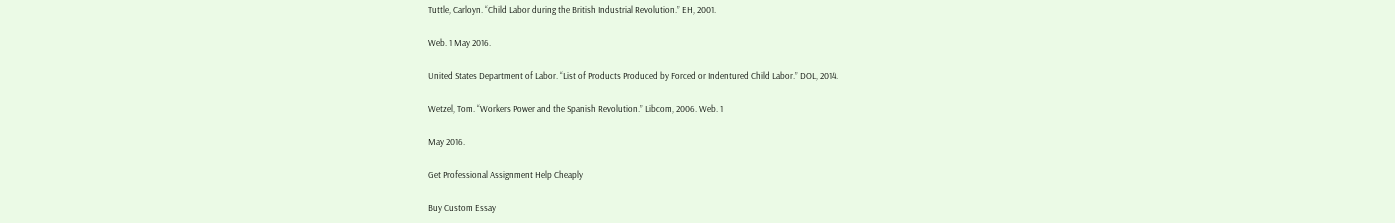Tuttle, Carloyn. “Child Labor during the British Industrial Revolution.” EH, 2001.

Web. 1 May 2016.

United States Department of Labor. “List of Products Produced by Forced or Indentured Child Labor.” DOL, 2014.

Wetzel, Tom. “Workers Power and the Spanish Revolution.” Libcom, 2006. Web. 1

May 2016.

Get Professional Assignment Help Cheaply

Buy Custom Essay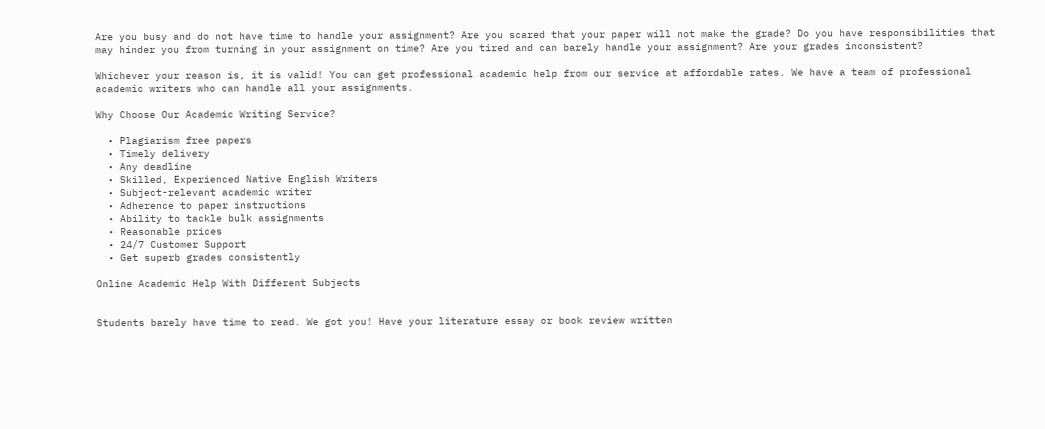Are you busy and do not have time to handle your assignment? Are you scared that your paper will not make the grade? Do you have responsibilities that may hinder you from turning in your assignment on time? Are you tired and can barely handle your assignment? Are your grades inconsistent?

Whichever your reason is, it is valid! You can get professional academic help from our service at affordable rates. We have a team of professional academic writers who can handle all your assignments.

Why Choose Our Academic Writing Service?

  • Plagiarism free papers
  • Timely delivery
  • Any deadline
  • Skilled, Experienced Native English Writers
  • Subject-relevant academic writer
  • Adherence to paper instructions
  • Ability to tackle bulk assignments
  • Reasonable prices
  • 24/7 Customer Support
  • Get superb grades consistently

Online Academic Help With Different Subjects


Students barely have time to read. We got you! Have your literature essay or book review written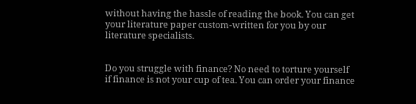without having the hassle of reading the book. You can get your literature paper custom-written for you by our literature specialists.


Do you struggle with finance? No need to torture yourself if finance is not your cup of tea. You can order your finance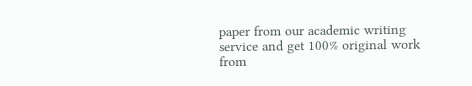paper from our academic writing service and get 100% original work from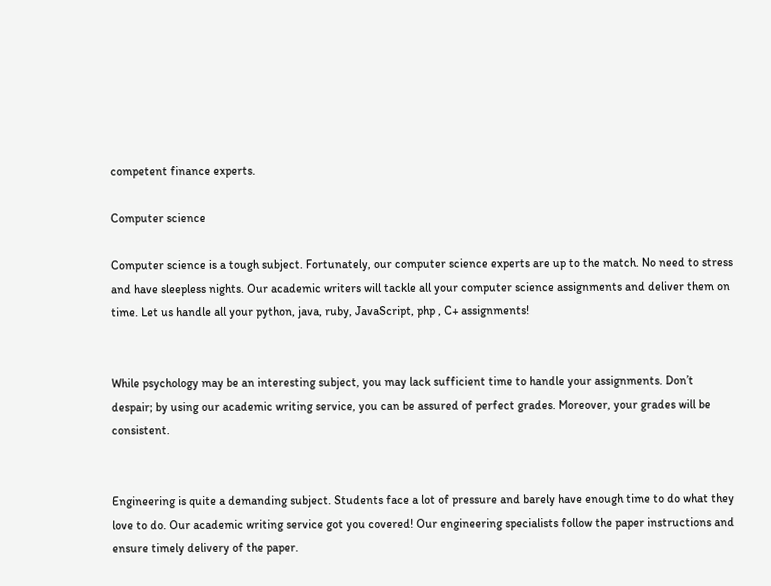competent finance experts.

Computer science

Computer science is a tough subject. Fortunately, our computer science experts are up to the match. No need to stress and have sleepless nights. Our academic writers will tackle all your computer science assignments and deliver them on time. Let us handle all your python, java, ruby, JavaScript, php , C+ assignments!


While psychology may be an interesting subject, you may lack sufficient time to handle your assignments. Don’t despair; by using our academic writing service, you can be assured of perfect grades. Moreover, your grades will be consistent.


Engineering is quite a demanding subject. Students face a lot of pressure and barely have enough time to do what they love to do. Our academic writing service got you covered! Our engineering specialists follow the paper instructions and ensure timely delivery of the paper.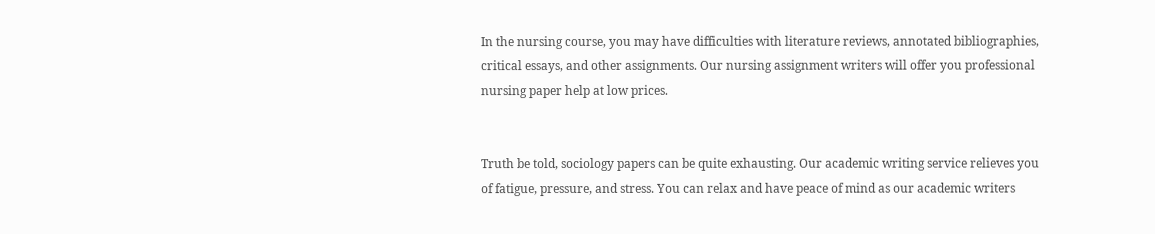In the nursing course, you may have difficulties with literature reviews, annotated bibliographies, critical essays, and other assignments. Our nursing assignment writers will offer you professional nursing paper help at low prices.


Truth be told, sociology papers can be quite exhausting. Our academic writing service relieves you of fatigue, pressure, and stress. You can relax and have peace of mind as our academic writers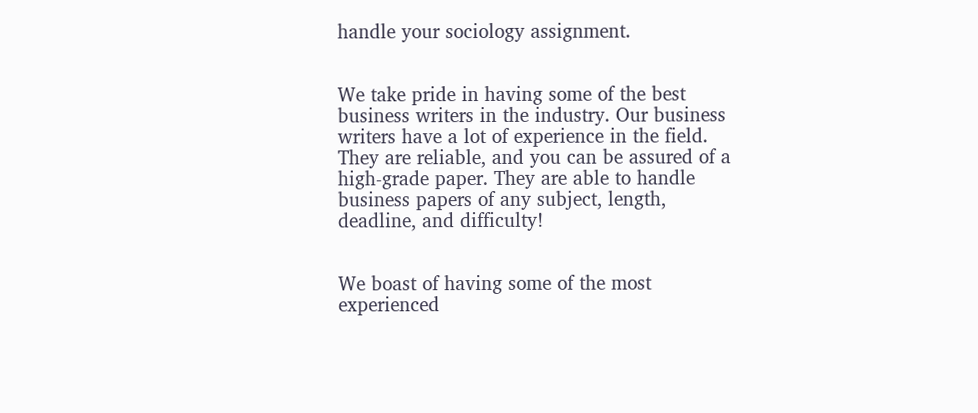handle your sociology assignment.


We take pride in having some of the best business writers in the industry. Our business writers have a lot of experience in the field. They are reliable, and you can be assured of a high-grade paper. They are able to handle business papers of any subject, length, deadline, and difficulty!


We boast of having some of the most experienced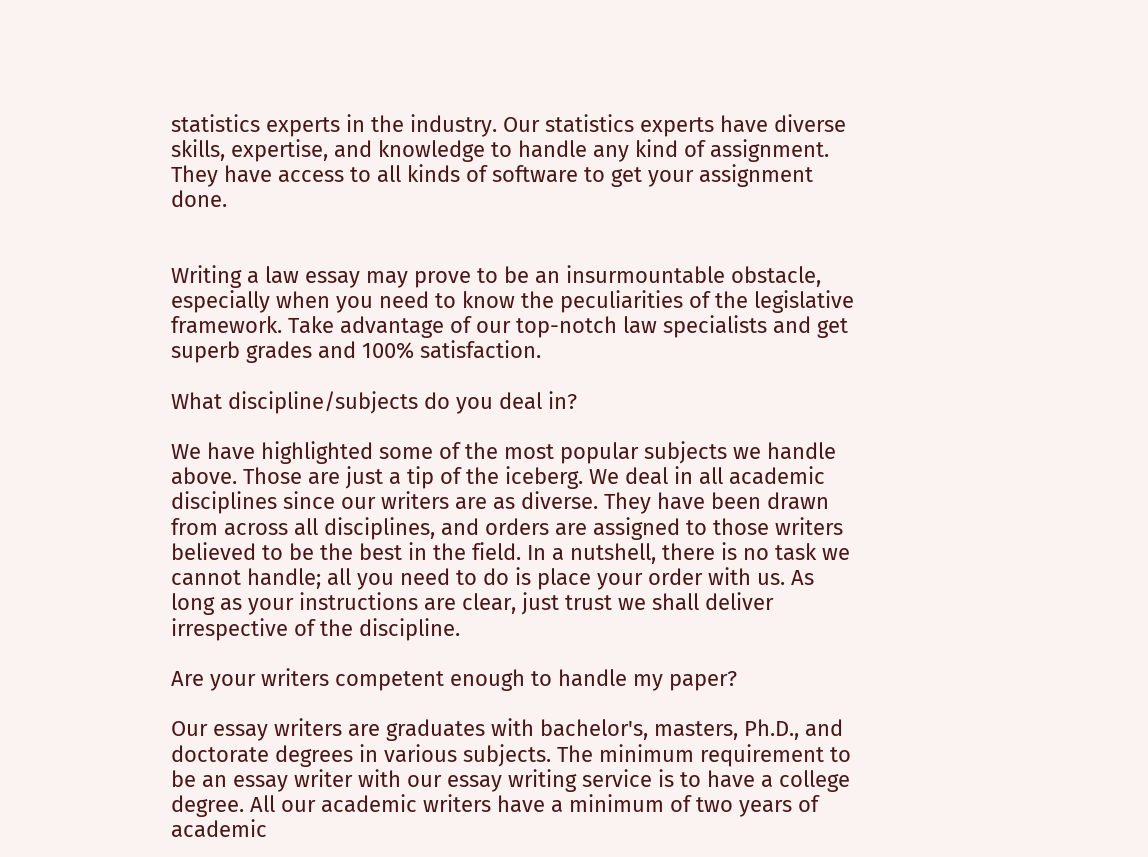statistics experts in the industry. Our statistics experts have diverse skills, expertise, and knowledge to handle any kind of assignment. They have access to all kinds of software to get your assignment done.


Writing a law essay may prove to be an insurmountable obstacle, especially when you need to know the peculiarities of the legislative framework. Take advantage of our top-notch law specialists and get superb grades and 100% satisfaction.

What discipline/subjects do you deal in?

We have highlighted some of the most popular subjects we handle above. Those are just a tip of the iceberg. We deal in all academic disciplines since our writers are as diverse. They have been drawn from across all disciplines, and orders are assigned to those writers believed to be the best in the field. In a nutshell, there is no task we cannot handle; all you need to do is place your order with us. As long as your instructions are clear, just trust we shall deliver irrespective of the discipline.

Are your writers competent enough to handle my paper?

Our essay writers are graduates with bachelor's, masters, Ph.D., and doctorate degrees in various subjects. The minimum requirement to be an essay writer with our essay writing service is to have a college degree. All our academic writers have a minimum of two years of academic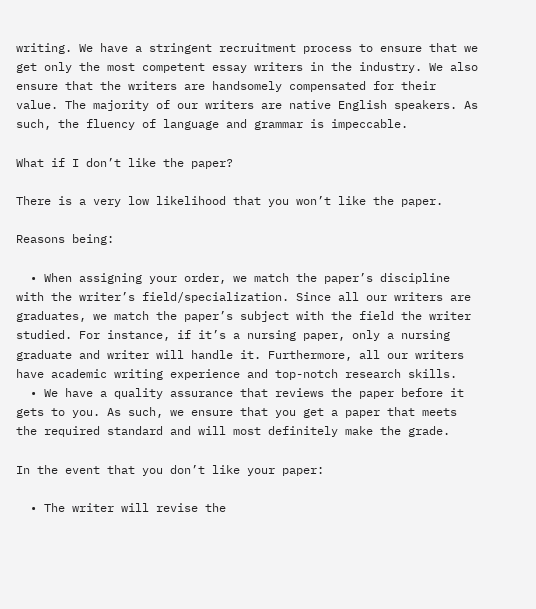writing. We have a stringent recruitment process to ensure that we get only the most competent essay writers in the industry. We also ensure that the writers are handsomely compensated for their value. The majority of our writers are native English speakers. As such, the fluency of language and grammar is impeccable.

What if I don’t like the paper?

There is a very low likelihood that you won’t like the paper.

Reasons being:

  • When assigning your order, we match the paper’s discipline with the writer’s field/specialization. Since all our writers are graduates, we match the paper’s subject with the field the writer studied. For instance, if it’s a nursing paper, only a nursing graduate and writer will handle it. Furthermore, all our writers have academic writing experience and top-notch research skills.
  • We have a quality assurance that reviews the paper before it gets to you. As such, we ensure that you get a paper that meets the required standard and will most definitely make the grade.

In the event that you don’t like your paper:

  • The writer will revise the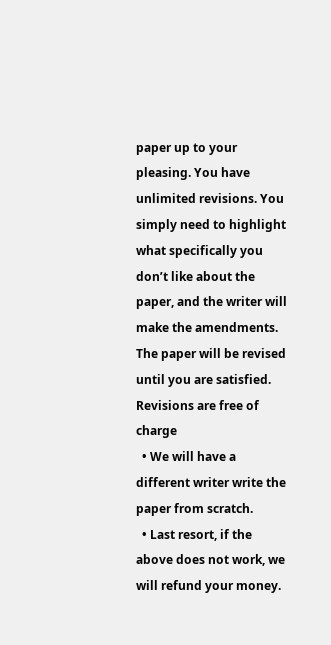paper up to your pleasing. You have unlimited revisions. You simply need to highlight what specifically you don’t like about the paper, and the writer will make the amendments. The paper will be revised until you are satisfied. Revisions are free of charge
  • We will have a different writer write the paper from scratch.
  • Last resort, if the above does not work, we will refund your money.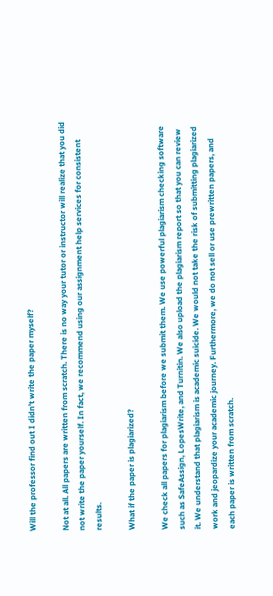Will the professor find out I didn’t write the paper myself?

Not at all. All papers are written from scratch. There is no way your tutor or instructor will realize that you did not write the paper yourself. In fact, we recommend using our assignment help services for consistent results.

What if the paper is plagiarized?

We check all papers for plagiarism before we submit them. We use powerful plagiarism checking software such as SafeAssign, LopesWrite, and Turnitin. We also upload the plagiarism report so that you can review it. We understand that plagiarism is academic suicide. We would not take the risk of submitting plagiarized work and jeopardize your academic journey. Furthermore, we do not sell or use prewritten papers, and each paper is written from scratch.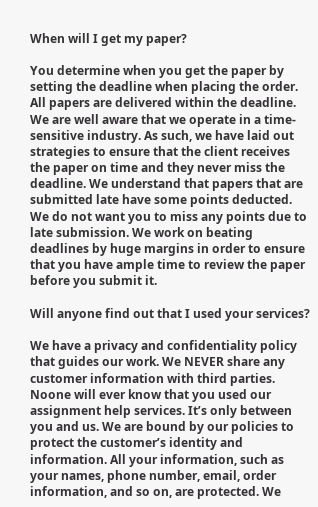When will I get my paper?

You determine when you get the paper by setting the deadline when placing the order. All papers are delivered within the deadline. We are well aware that we operate in a time-sensitive industry. As such, we have laid out strategies to ensure that the client receives the paper on time and they never miss the deadline. We understand that papers that are submitted late have some points deducted. We do not want you to miss any points due to late submission. We work on beating deadlines by huge margins in order to ensure that you have ample time to review the paper before you submit it.

Will anyone find out that I used your services?

We have a privacy and confidentiality policy that guides our work. We NEVER share any customer information with third parties. Noone will ever know that you used our assignment help services. It’s only between you and us. We are bound by our policies to protect the customer’s identity and information. All your information, such as your names, phone number, email, order information, and so on, are protected. We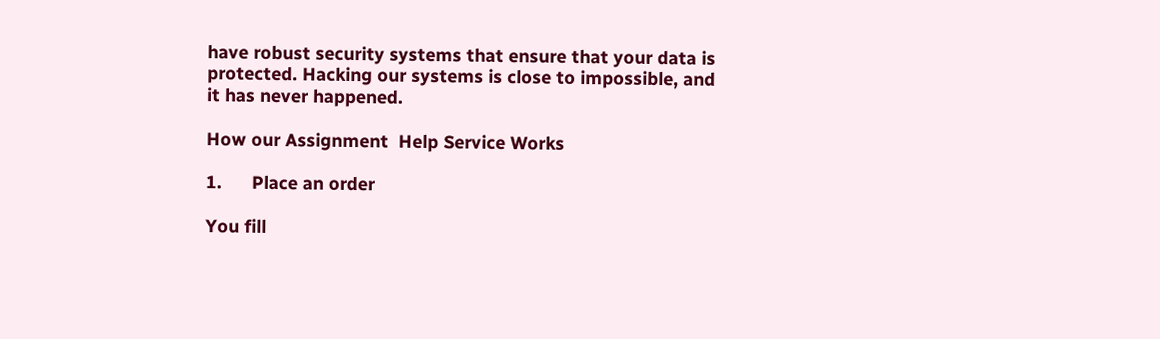have robust security systems that ensure that your data is protected. Hacking our systems is close to impossible, and it has never happened.

How our Assignment  Help Service Works

1.      Place an order

You fill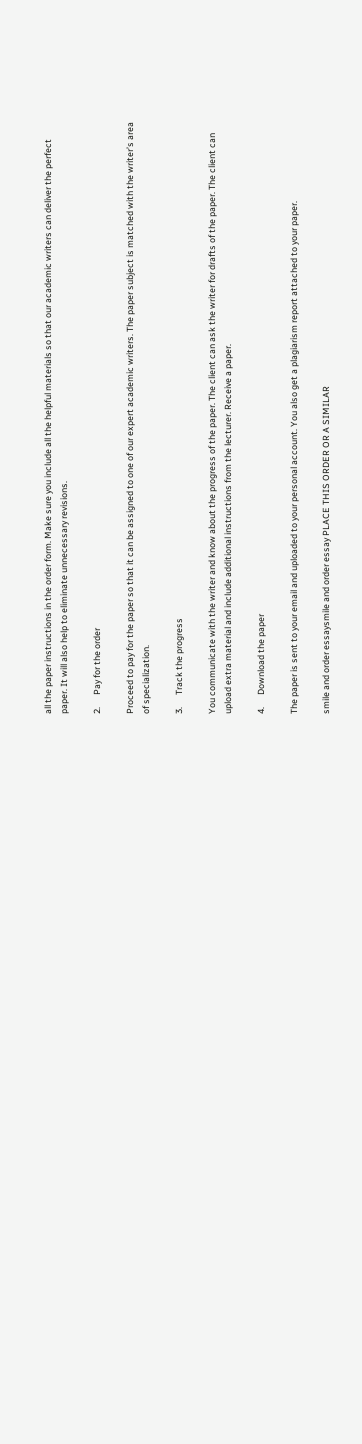all the paper instructions in the order form. Make sure you include all the helpful materials so that our academic writers can deliver the perfect paper. It will also help to eliminate unnecessary revisions.

2.      Pay for the order

Proceed to pay for the paper so that it can be assigned to one of our expert academic writers. The paper subject is matched with the writer’s area of specialization.

3.      Track the progress

You communicate with the writer and know about the progress of the paper. The client can ask the writer for drafts of the paper. The client can upload extra material and include additional instructions from the lecturer. Receive a paper.

4.      Download the paper

The paper is sent to your email and uploaded to your personal account. You also get a plagiarism report attached to your paper.

smile and order essaysmile and order essay PLACE THIS ORDER OR A SIMILAR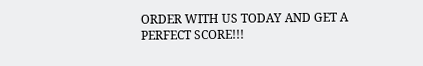ORDER WITH US TODAY AND GET A PERFECT SCORE!!!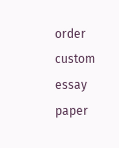order custom essay paper